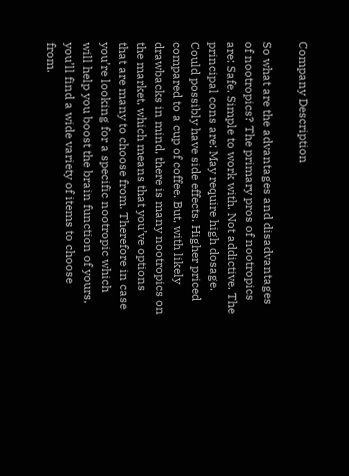Company Description

So what are the advantages and disadvantages of nootropics? The primary pros of nootropics are: Safe. Simple to work with. Not addictive. The principal cons are: May require high dosage. Could possibly have side effects. Higher priced compared to a cup of coffee. But, with likely drawbacks in mind, there is many nootropics on the market, which means that you’ve options that are many to choose from. Therefore in case you’re looking for a specific nootropic which will help you boost the brain function of yours, you’ll find a wide variety of items to choose from.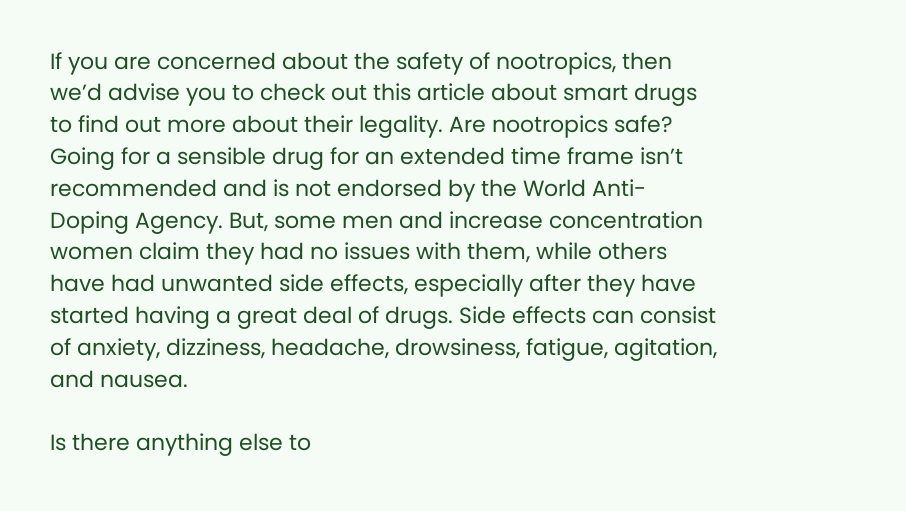If you are concerned about the safety of nootropics, then we’d advise you to check out this article about smart drugs to find out more about their legality. Are nootropics safe? Going for a sensible drug for an extended time frame isn’t recommended and is not endorsed by the World Anti-Doping Agency. But, some men and increase concentration women claim they had no issues with them, while others have had unwanted side effects, especially after they have started having a great deal of drugs. Side effects can consist of anxiety, dizziness, headache, drowsiness, fatigue, agitation, and nausea.

Is there anything else to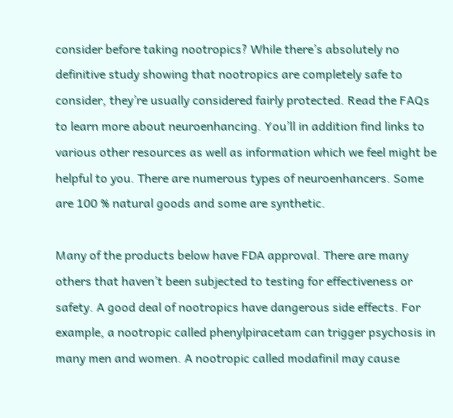consider before taking nootropics? While there’s absolutely no definitive study showing that nootropics are completely safe to consider, they’re usually considered fairly protected. Read the FAQs to learn more about neuroenhancing. You’ll in addition find links to various other resources as well as information which we feel might be helpful to you. There are numerous types of neuroenhancers. Some are 100 % natural goods and some are synthetic.

Many of the products below have FDA approval. There are many others that haven’t been subjected to testing for effectiveness or safety. A good deal of nootropics have dangerous side effects. For example, a nootropic called phenylpiracetam can trigger psychosis in many men and women. A nootropic called modafinil may cause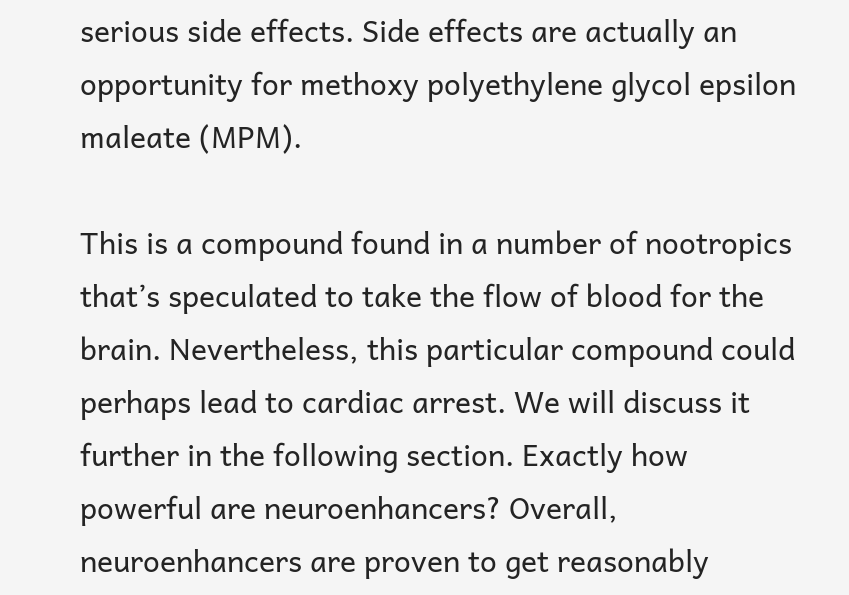serious side effects. Side effects are actually an opportunity for methoxy polyethylene glycol epsilon maleate (MPM).

This is a compound found in a number of nootropics that’s speculated to take the flow of blood for the brain. Nevertheless, this particular compound could perhaps lead to cardiac arrest. We will discuss it further in the following section. Exactly how powerful are neuroenhancers? Overall, neuroenhancers are proven to get reasonably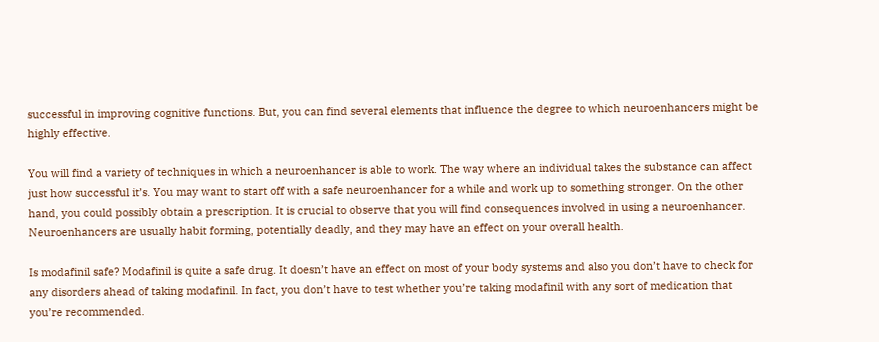successful in improving cognitive functions. But, you can find several elements that influence the degree to which neuroenhancers might be highly effective.

You will find a variety of techniques in which a neuroenhancer is able to work. The way where an individual takes the substance can affect just how successful it’s. You may want to start off with a safe neuroenhancer for a while and work up to something stronger. On the other hand, you could possibly obtain a prescription. It is crucial to observe that you will find consequences involved in using a neuroenhancer. Neuroenhancers are usually habit forming, potentially deadly, and they may have an effect on your overall health.

Is modafinil safe? Modafinil is quite a safe drug. It doesn’t have an effect on most of your body systems and also you don’t have to check for any disorders ahead of taking modafinil. In fact, you don’t have to test whether you’re taking modafinil with any sort of medication that you’re recommended.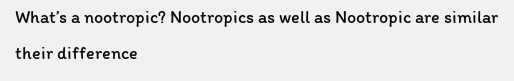What’s a nootropic? Nootropics as well as Nootropic are similar their difference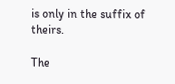is only in the suffix of theirs.

The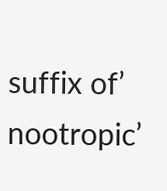suffix of’ nootropic’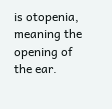is otopenia, meaning the opening of the ear.